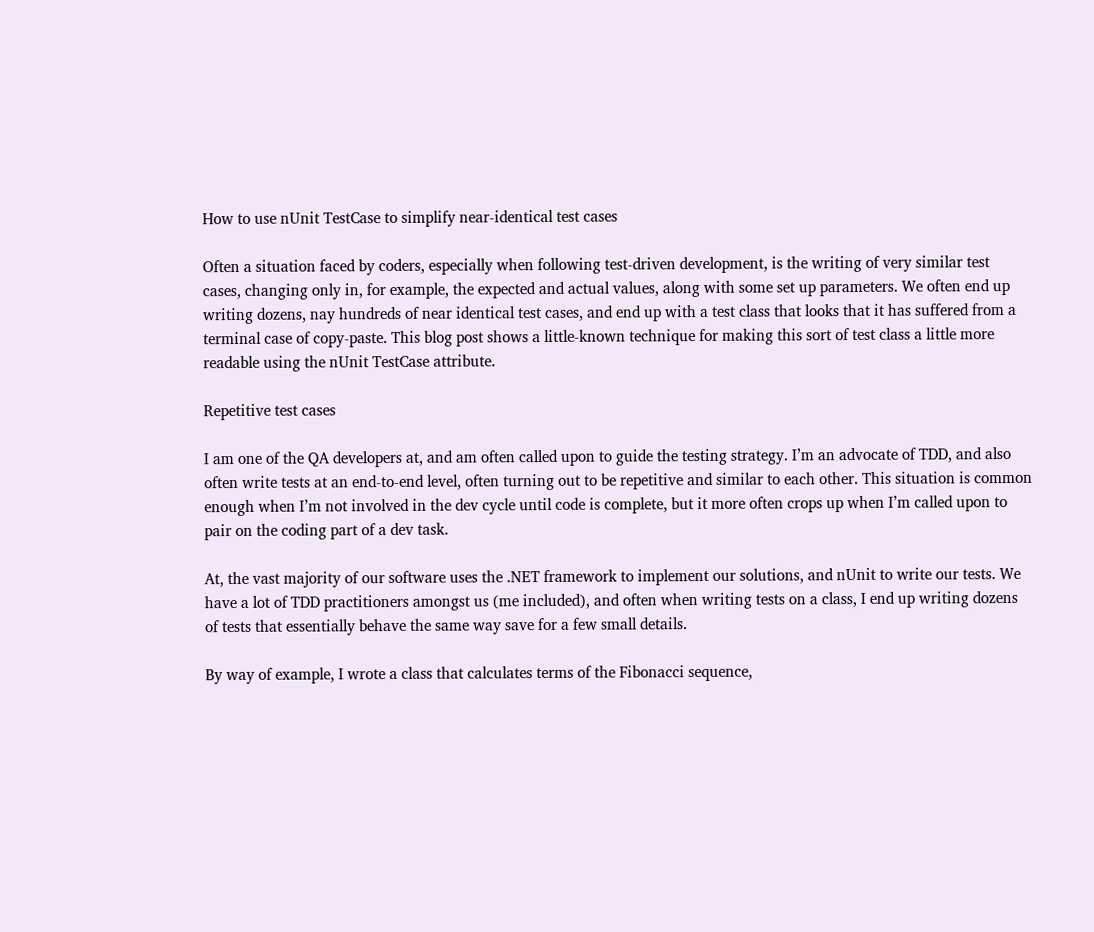How to use nUnit TestCase to simplify near-identical test cases

Often a situation faced by coders, especially when following test-driven development, is the writing of very similar test cases, changing only in, for example, the expected and actual values, along with some set up parameters. We often end up writing dozens, nay hundreds of near identical test cases, and end up with a test class that looks that it has suffered from a terminal case of copy-paste. This blog post shows a little-known technique for making this sort of test class a little more readable using the nUnit TestCase attribute.

Repetitive test cases

I am one of the QA developers at, and am often called upon to guide the testing strategy. I’m an advocate of TDD, and also often write tests at an end-to-end level, often turning out to be repetitive and similar to each other. This situation is common enough when I’m not involved in the dev cycle until code is complete, but it more often crops up when I’m called upon to pair on the coding part of a dev task.

At, the vast majority of our software uses the .NET framework to implement our solutions, and nUnit to write our tests. We have a lot of TDD practitioners amongst us (me included), and often when writing tests on a class, I end up writing dozens of tests that essentially behave the same way save for a few small details.

By way of example, I wrote a class that calculates terms of the Fibonacci sequence,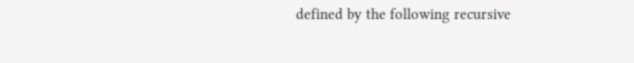defined by the following recursive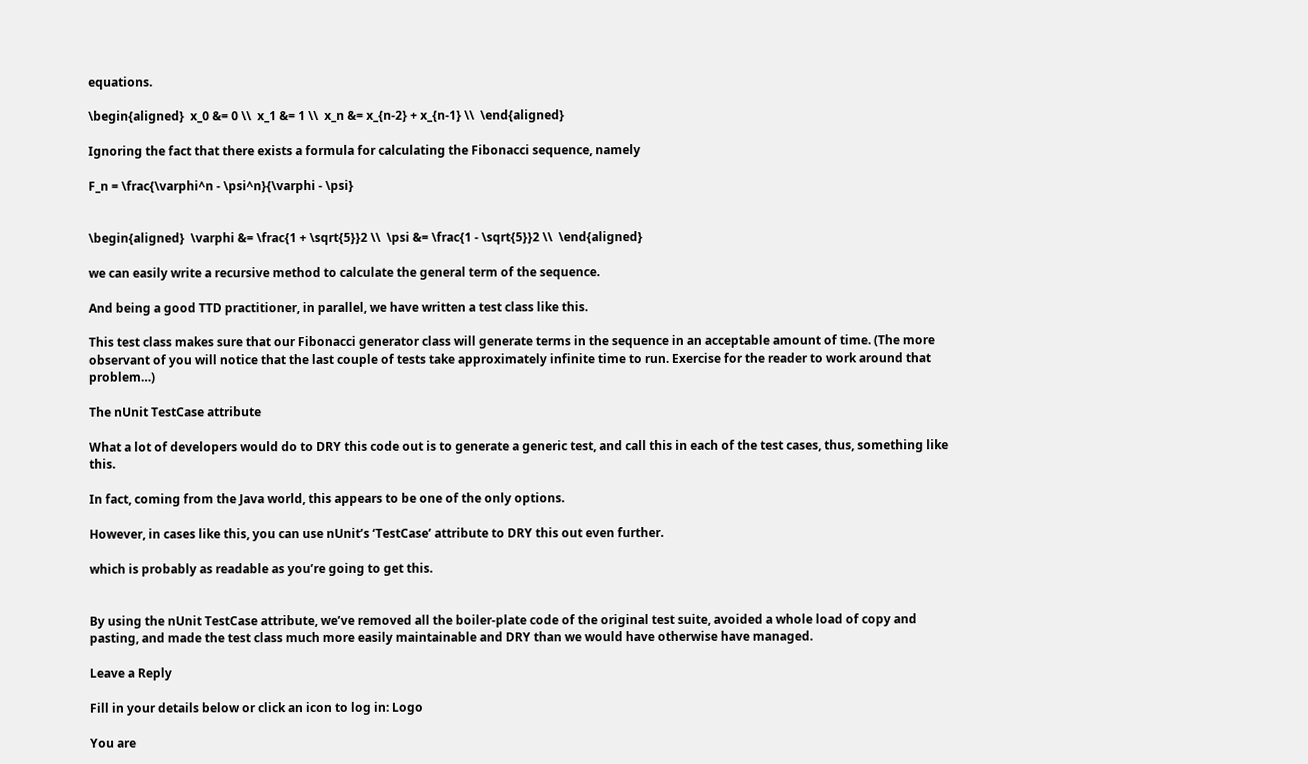equations.

\begin{aligned}  x_0 &= 0 \\  x_1 &= 1 \\  x_n &= x_{n-2} + x_{n-1} \\  \end{aligned}

Ignoring the fact that there exists a formula for calculating the Fibonacci sequence, namely

F_n = \frac{\varphi^n - \psi^n}{\varphi - \psi}


\begin{aligned}  \varphi &= \frac{1 + \sqrt{5}}2 \\  \psi &= \frac{1 - \sqrt{5}}2 \\  \end{aligned}

we can easily write a recursive method to calculate the general term of the sequence.

And being a good TTD practitioner, in parallel, we have written a test class like this.

This test class makes sure that our Fibonacci generator class will generate terms in the sequence in an acceptable amount of time. (The more observant of you will notice that the last couple of tests take approximately infinite time to run. Exercise for the reader to work around that problem…)

The nUnit TestCase attribute

What a lot of developers would do to DRY this code out is to generate a generic test, and call this in each of the test cases, thus, something like this.

In fact, coming from the Java world, this appears to be one of the only options.

However, in cases like this, you can use nUnit’s ‘TestCase’ attribute to DRY this out even further.

which is probably as readable as you’re going to get this.


By using the nUnit TestCase attribute, we’ve removed all the boiler-plate code of the original test suite, avoided a whole load of copy and pasting, and made the test class much more easily maintainable and DRY than we would have otherwise have managed.

Leave a Reply

Fill in your details below or click an icon to log in: Logo

You are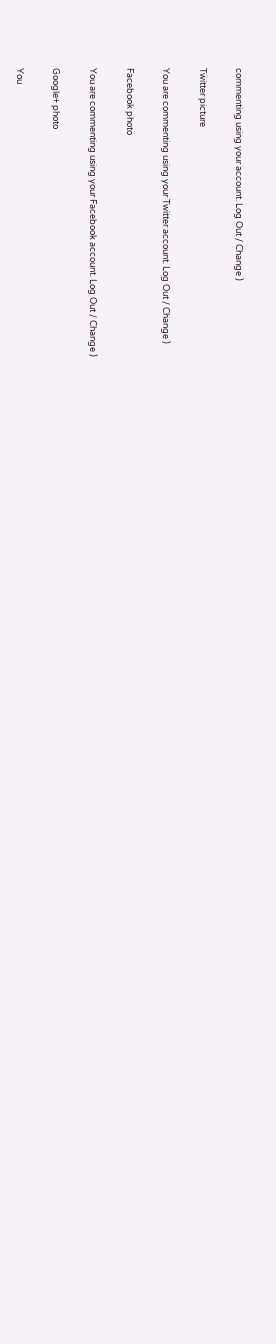commenting using your account. Log Out / Change )

Twitter picture

You are commenting using your Twitter account. Log Out / Change )

Facebook photo

You are commenting using your Facebook account. Log Out / Change )

Google+ photo

You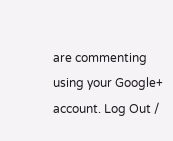are commenting using your Google+ account. Log Out /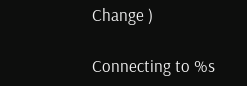Change )

Connecting to %s